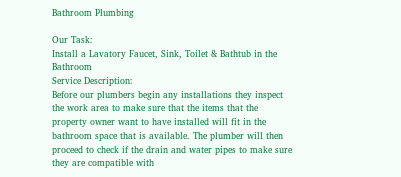Bathroom Plumbing

Our Task:
Install a Lavatory Faucet, Sink, Toilet & Bathtub in the Bathroom
Service Description:
Before our plumbers begin any installations they inspect the work area to make sure that the items that the property owner want to have installed will fit in the bathroom space that is available. The plumber will then proceed to check if the drain and water pipes to make sure they are compatible with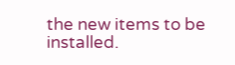the new items to be installed.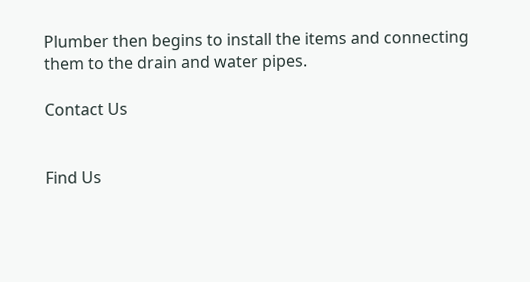Plumber then begins to install the items and connecting them to the drain and water pipes.

Contact Us


Find Us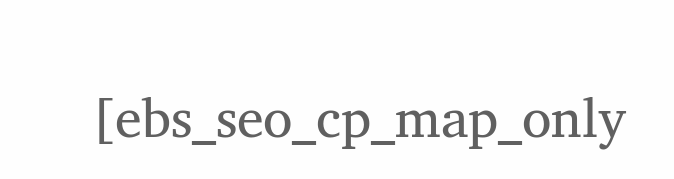[ebs_seo_cp_map_only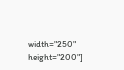width="250" height="200"]